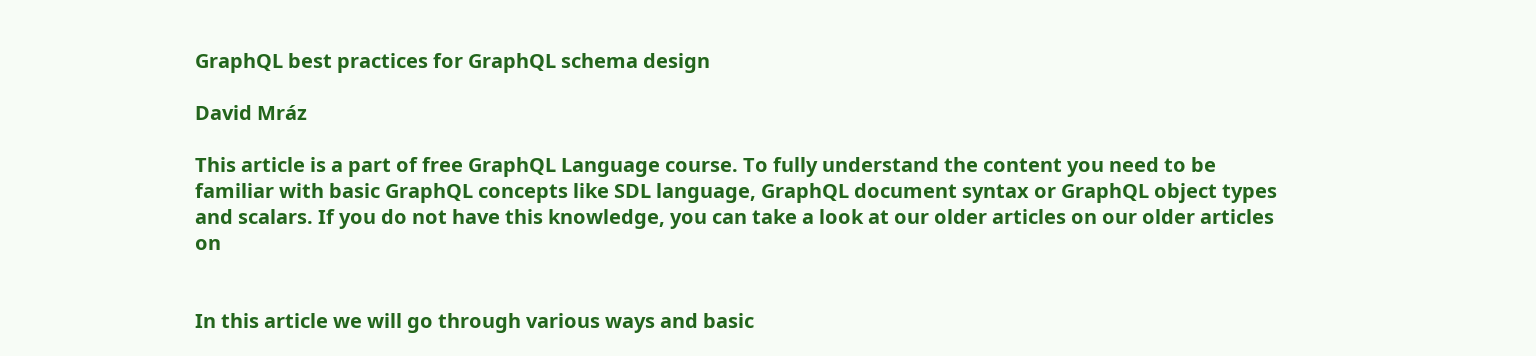GraphQL best practices for GraphQL schema design

David Mráz

This article is a part of free GraphQL Language course. To fully understand the content you need to be familiar with basic GraphQL concepts like SDL language, GraphQL document syntax or GraphQL object types and scalars. If you do not have this knowledge, you can take a look at our older articles on our older articles on


In this article we will go through various ways and basic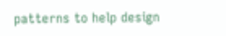patterns to help design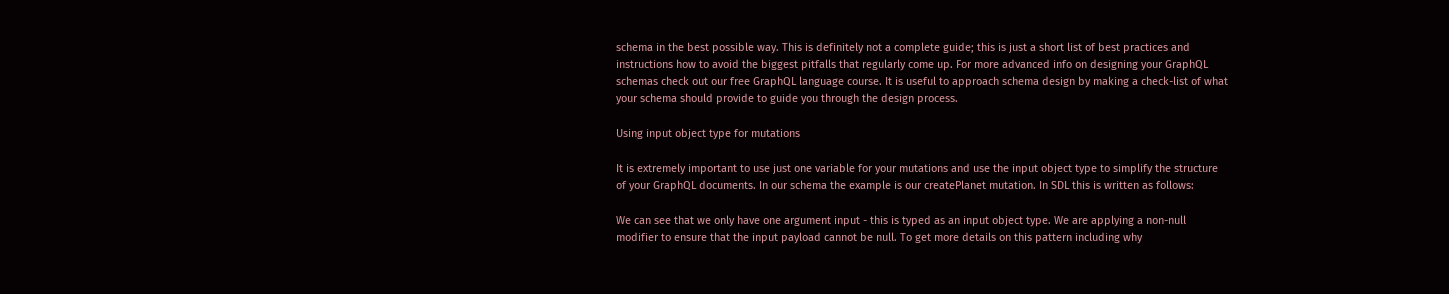schema in the best possible way. This is definitely not a complete guide; this is just a short list of best practices and instructions how to avoid the biggest pitfalls that regularly come up. For more advanced info on designing your GraphQL schemas check out our free GraphQL language course. It is useful to approach schema design by making a check-list of what your schema should provide to guide you through the design process.

Using input object type for mutations

It is extremely important to use just one variable for your mutations and use the input object type to simplify the structure of your GraphQL documents. In our schema the example is our createPlanet mutation. In SDL this is written as follows:

We can see that we only have one argument input - this is typed as an input object type. We are applying a non-null modifier to ensure that the input payload cannot be null. To get more details on this pattern including why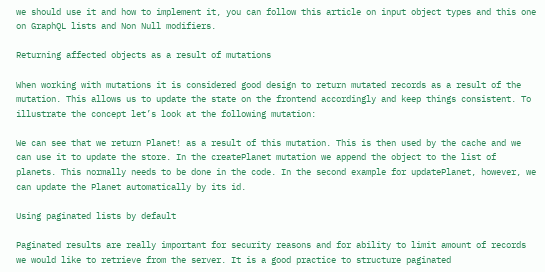we should use it and how to implement it, you can follow this article on input object types and this one on GraphQL lists and Non Null modifiers.

Returning affected objects as a result of mutations

When working with mutations it is considered good design to return mutated records as a result of the mutation. This allows us to update the state on the frontend accordingly and keep things consistent. To illustrate the concept let’s look at the following mutation:

We can see that we return Planet! as a result of this mutation. This is then used by the cache and we can use it to update the store. In the createPlanet mutation we append the object to the list of planets. This normally needs to be done in the code. In the second example for updatePlanet, however, we can update the Planet automatically by its id.

Using paginated lists by default

Paginated results are really important for security reasons and for ability to limit amount of records we would like to retrieve from the server. It is a good practice to structure paginated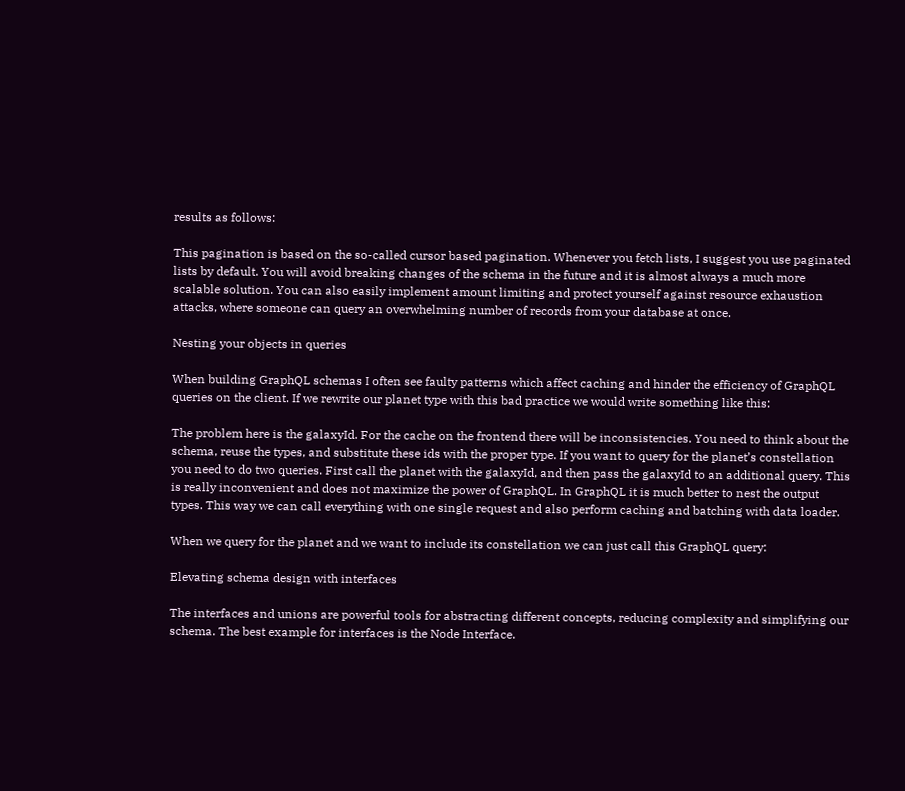results as follows:

This pagination is based on the so-called cursor based pagination. Whenever you fetch lists, I suggest you use paginated lists by default. You will avoid breaking changes of the schema in the future and it is almost always a much more scalable solution. You can also easily implement amount limiting and protect yourself against resource exhaustion attacks, where someone can query an overwhelming number of records from your database at once.

Nesting your objects in queries

When building GraphQL schemas I often see faulty patterns which affect caching and hinder the efficiency of GraphQL queries on the client. If we rewrite our planet type with this bad practice we would write something like this:

The problem here is the galaxyId. For the cache on the frontend there will be inconsistencies. You need to think about the schema, reuse the types, and substitute these ids with the proper type. If you want to query for the planet’s constellation you need to do two queries. First call the planet with the galaxyId, and then pass the galaxyId to an additional query. This is really inconvenient and does not maximize the power of GraphQL. In GraphQL it is much better to nest the output types. This way we can call everything with one single request and also perform caching and batching with data loader.

When we query for the planet and we want to include its constellation we can just call this GraphQL query:

Elevating schema design with interfaces

The interfaces and unions are powerful tools for abstracting different concepts, reducing complexity and simplifying our schema. The best example for interfaces is the Node Interface.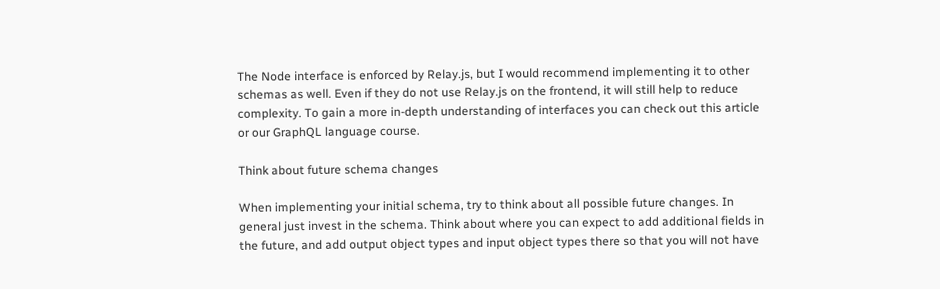The Node interface is enforced by Relay.js, but I would recommend implementing it to other schemas as well. Even if they do not use Relay.js on the frontend, it will still help to reduce complexity. To gain a more in-depth understanding of interfaces you can check out this article or our GraphQL language course.

Think about future schema changes

When implementing your initial schema, try to think about all possible future changes. In general just invest in the schema. Think about where you can expect to add additional fields in the future, and add output object types and input object types there so that you will not have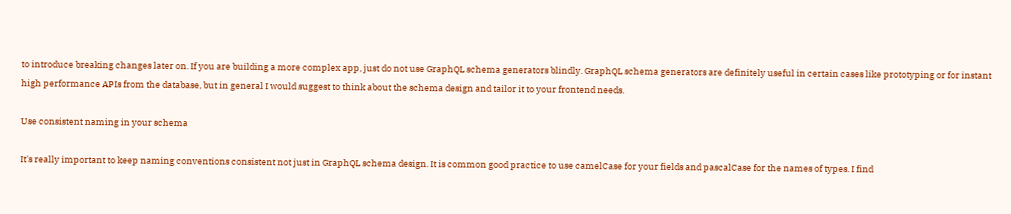to introduce breaking changes later on. If you are building a more complex app, just do not use GraphQL schema generators blindly. GraphQL schema generators are definitely useful in certain cases like prototyping or for instant high performance APIs from the database, but in general I would suggest to think about the schema design and tailor it to your frontend needs.

Use consistent naming in your schema

It's really important to keep naming conventions consistent not just in GraphQL schema design. It is common good practice to use camelCase for your fields and pascalCase for the names of types. I find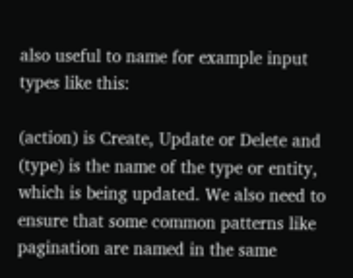also useful to name for example input types like this:

(action) is Create, Update or Delete and (type) is the name of the type or entity, which is being updated. We also need to ensure that some common patterns like pagination are named in the same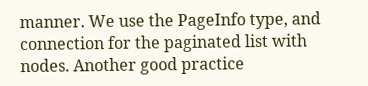manner. We use the PageInfo type, and connection for the paginated list with nodes. Another good practice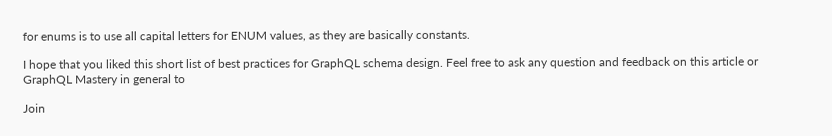for enums is to use all capital letters for ENUM values, as they are basically constants.

I hope that you liked this short list of best practices for GraphQL schema design. Feel free to ask any question and feedback on this article or GraphQL Mastery in general to

Join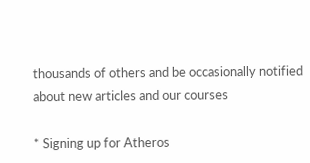thousands of others and be occasionally notified about new articles and our courses

* Signing up for Atheros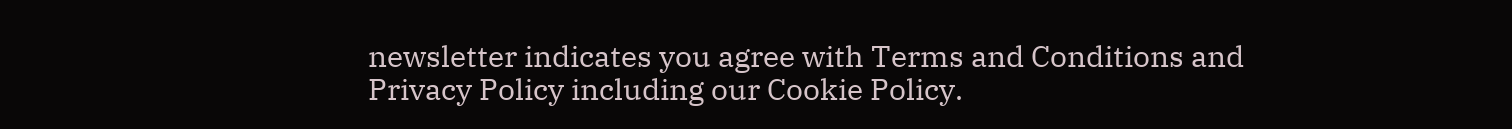newsletter indicates you agree with Terms and Conditions and Privacy Policy including our Cookie Policy.